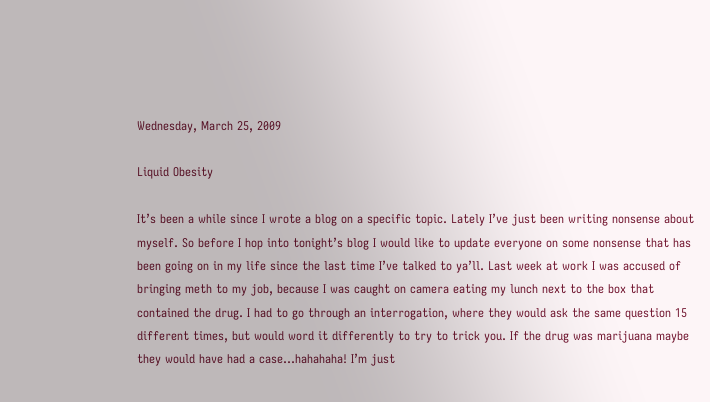Wednesday, March 25, 2009

Liquid Obesity

It’s been a while since I wrote a blog on a specific topic. Lately I’ve just been writing nonsense about myself. So before I hop into tonight’s blog I would like to update everyone on some nonsense that has been going on in my life since the last time I’ve talked to ya’ll. Last week at work I was accused of bringing meth to my job, because I was caught on camera eating my lunch next to the box that contained the drug. I had to go through an interrogation, where they would ask the same question 15 different times, but would word it differently to try to trick you. If the drug was marijuana maybe they would have had a case…hahahaha! I’m just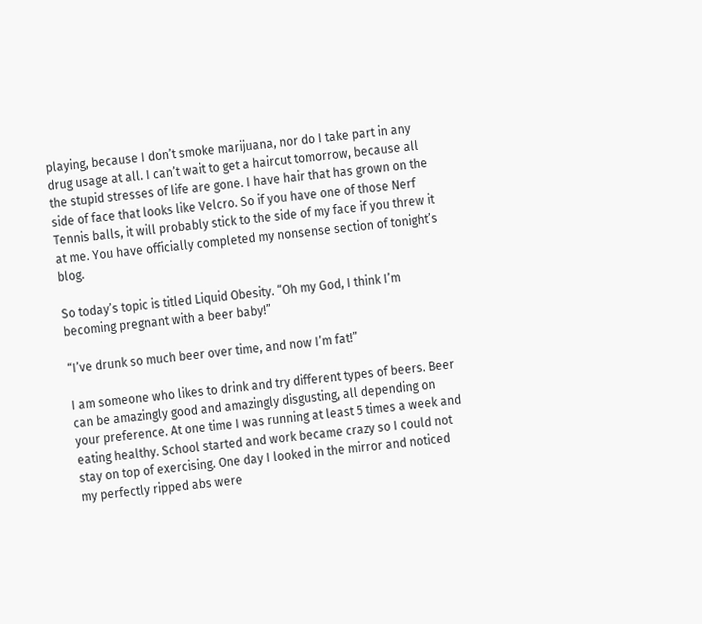playing, because I don’t smoke marijuana, nor do I take part in any drug usage at all. I can’t wait to get a haircut tomorrow, because all the stupid stresses of life are gone. I have hair that has grown on the side of face that looks like Velcro. So if you have one of those Nerf Tennis balls, it will probably stick to the side of my face if you threw it at me. You have officially completed my nonsense section of tonight’s blog.

So today’s topic is titled Liquid Obesity. “Oh my God, I think I’m becoming pregnant with a beer baby!”

“I’ve drunk so much beer over time, and now I’m fat!”

I am someone who likes to drink and try different types of beers. Beer can be amazingly good and amazingly disgusting, all depending on your preference. At one time I was running at least 5 times a week and eating healthy. School started and work became crazy so I could not stay on top of exercising. One day I looked in the mirror and noticed my perfectly ripped abs were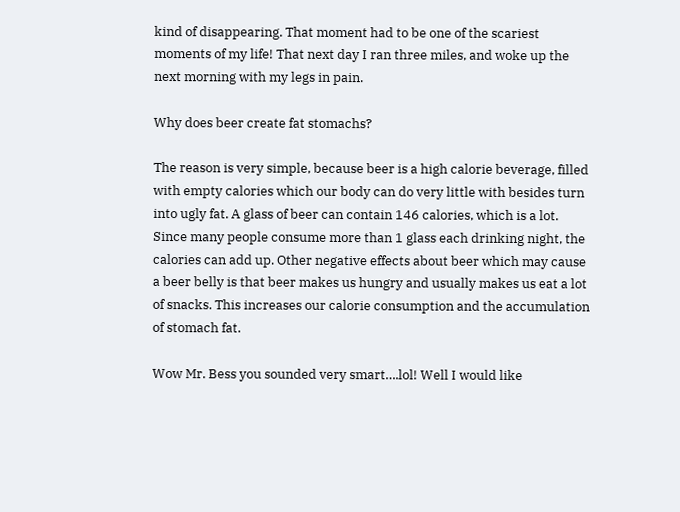kind of disappearing. That moment had to be one of the scariest moments of my life! That next day I ran three miles, and woke up the next morning with my legs in pain.

Why does beer create fat stomachs?

The reason is very simple, because beer is a high calorie beverage, filled with empty calories which our body can do very little with besides turn into ugly fat. A glass of beer can contain 146 calories, which is a lot. Since many people consume more than 1 glass each drinking night, the calories can add up. Other negative effects about beer which may cause a beer belly is that beer makes us hungry and usually makes us eat a lot of snacks. This increases our calorie consumption and the accumulation of stomach fat.

Wow Mr. Bess you sounded very smart….lol! Well I would like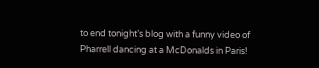to end tonight’s blog with a funny video of Pharrell dancing at a McDonalds in Paris!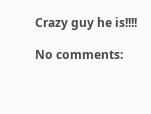Crazy guy he is!!!!

No comments: